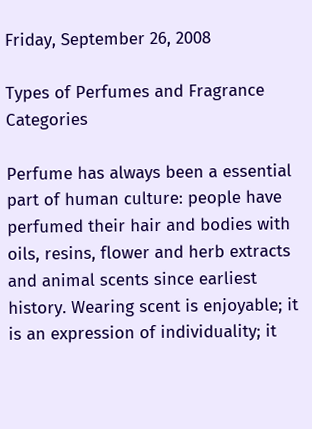Friday, September 26, 2008

Types of Perfumes and Fragrance Categories

Perfume has always been a essential part of human culture: people have perfumed their hair and bodies with oils, resins, flower and herb extracts and animal scents since earliest history. Wearing scent is enjoyable; it is an expression of individuality; it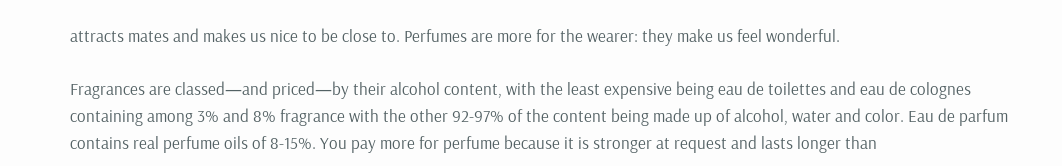attracts mates and makes us nice to be close to. Perfumes are more for the wearer: they make us feel wonderful.

Fragrances are classed—and priced—by their alcohol content, with the least expensive being eau de toilettes and eau de colognes containing among 3% and 8% fragrance with the other 92-97% of the content being made up of alcohol, water and color. Eau de parfum contains real perfume oils of 8-15%. You pay more for perfume because it is stronger at request and lasts longer than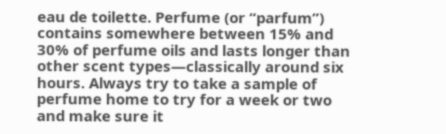eau de toilette. Perfume (or “parfum”) contains somewhere between 15% and 30% of perfume oils and lasts longer than other scent types—classically around six hours. Always try to take a sample of perfume home to try for a week or two and make sure it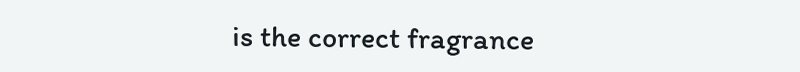is the correct fragrance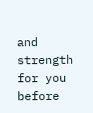and strength for you before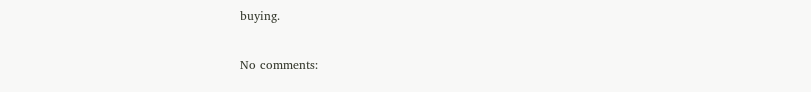buying.

No comments: